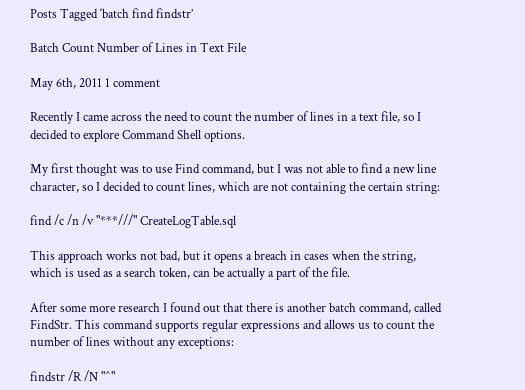Posts Tagged ‘batch find findstr’

Batch Count Number of Lines in Text File

May 6th, 2011 1 comment

Recently I came across the need to count the number of lines in a text file, so I decided to explore Command Shell options.

My first thought was to use Find command, but I was not able to find a new line character, so I decided to count lines, which are not containing the certain string:

find /c /n /v "***///" CreateLogTable.sql

This approach works not bad, but it opens a breach in cases when the string, which is used as a search token, can be actually a part of the file.

After some more research I found out that there is another batch command, called FindStr. This command supports regular expressions and allows us to count the number of lines without any exceptions:

findstr /R /N "^"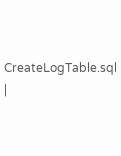CreateLogTable.sql |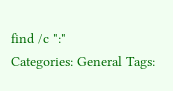find /c ":"
Categories: General Tags: